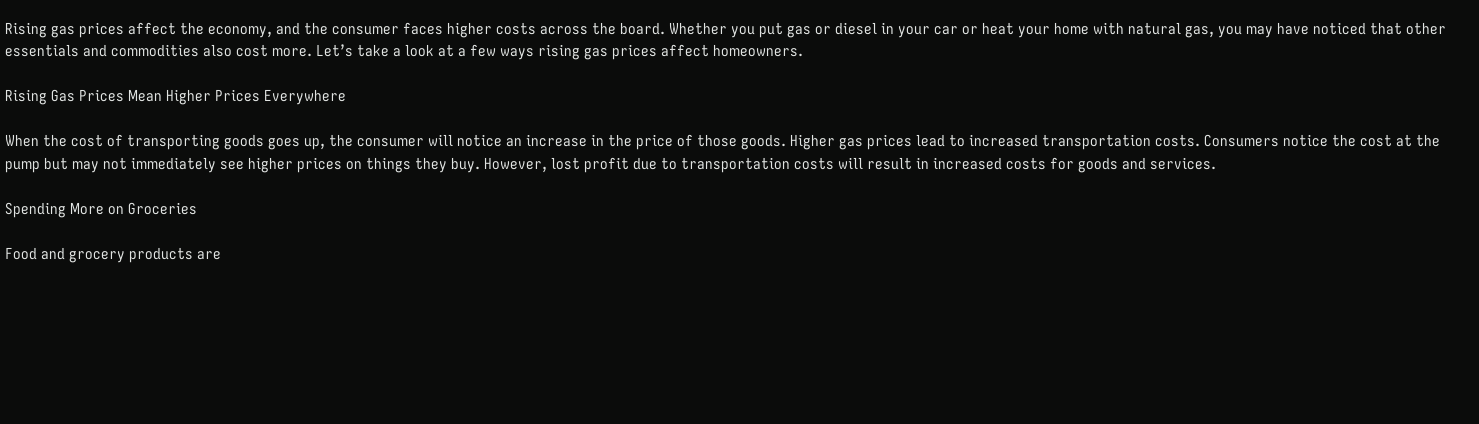Rising gas prices affect the economy, and the consumer faces higher costs across the board. Whether you put gas or diesel in your car or heat your home with natural gas, you may have noticed that other essentials and commodities also cost more. Let’s take a look at a few ways rising gas prices affect homeowners.

Rising Gas Prices Mean Higher Prices Everywhere

When the cost of transporting goods goes up, the consumer will notice an increase in the price of those goods. Higher gas prices lead to increased transportation costs. Consumers notice the cost at the pump but may not immediately see higher prices on things they buy. However, lost profit due to transportation costs will result in increased costs for goods and services.

Spending More on Groceries

Food and grocery products are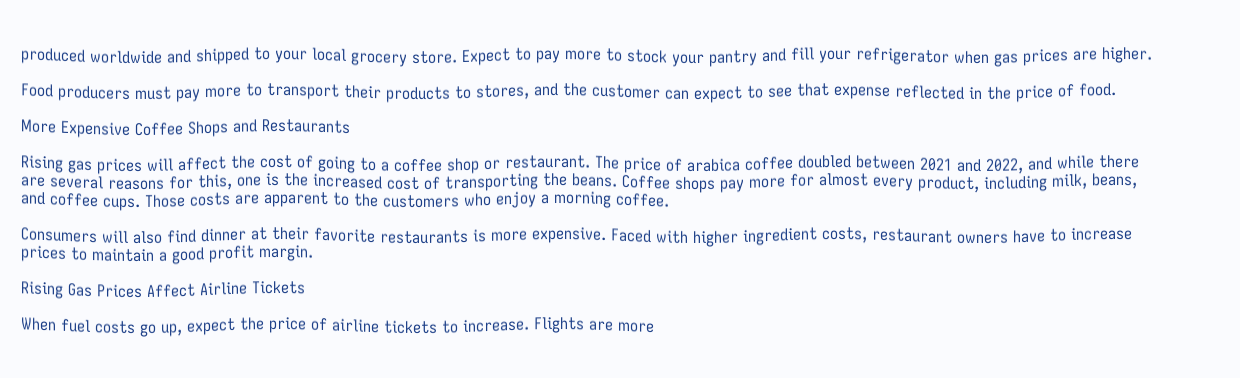produced worldwide and shipped to your local grocery store. Expect to pay more to stock your pantry and fill your refrigerator when gas prices are higher.

Food producers must pay more to transport their products to stores, and the customer can expect to see that expense reflected in the price of food.

More Expensive Coffee Shops and Restaurants

Rising gas prices will affect the cost of going to a coffee shop or restaurant. The price of arabica coffee doubled between 2021 and 2022, and while there are several reasons for this, one is the increased cost of transporting the beans. Coffee shops pay more for almost every product, including milk, beans, and coffee cups. Those costs are apparent to the customers who enjoy a morning coffee.

Consumers will also find dinner at their favorite restaurants is more expensive. Faced with higher ingredient costs, restaurant owners have to increase prices to maintain a good profit margin.

Rising Gas Prices Affect Airline Tickets

When fuel costs go up, expect the price of airline tickets to increase. Flights are more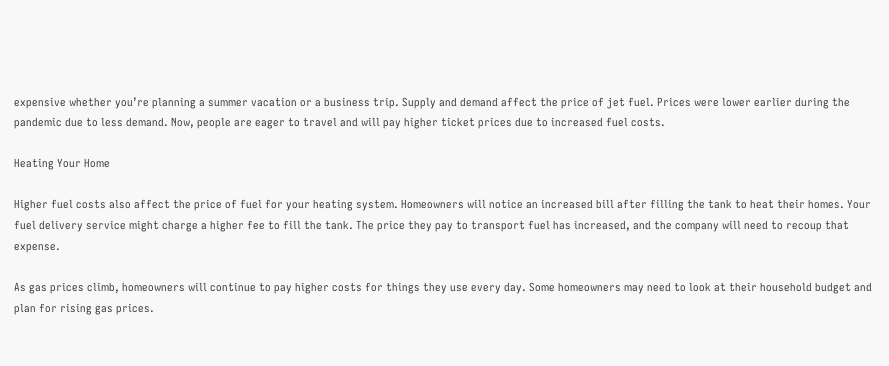expensive whether you’re planning a summer vacation or a business trip. Supply and demand affect the price of jet fuel. Prices were lower earlier during the pandemic due to less demand. Now, people are eager to travel and will pay higher ticket prices due to increased fuel costs.

Heating Your Home

Higher fuel costs also affect the price of fuel for your heating system. Homeowners will notice an increased bill after filling the tank to heat their homes. Your fuel delivery service might charge a higher fee to fill the tank. The price they pay to transport fuel has increased, and the company will need to recoup that expense.

As gas prices climb, homeowners will continue to pay higher costs for things they use every day. Some homeowners may need to look at their household budget and plan for rising gas prices.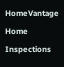HomeVantage Home Inspections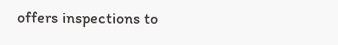offers inspections to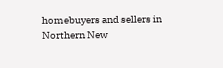homebuyers and sellers in Northern New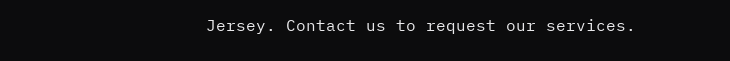Jersey. Contact us to request our services.